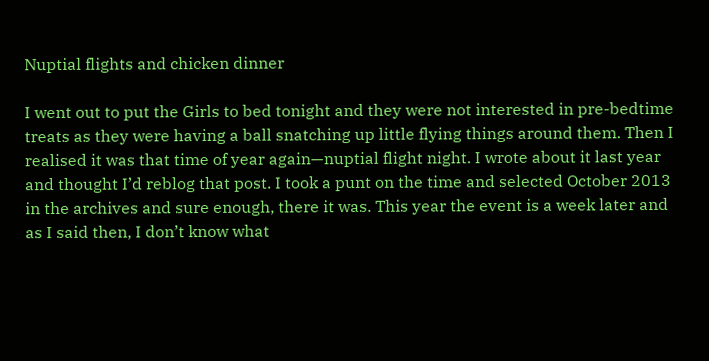Nuptial flights and chicken dinner

I went out to put the Girls to bed tonight and they were not interested in pre-bedtime treats as they were having a ball snatching up little flying things around them. Then I realised it was that time of year again—nuptial flight night. I wrote about it last year and thought I’d reblog that post. I took a punt on the time and selected October 2013 in the archives and sure enough, there it was. This year the event is a week later and as I said then, I don’t know what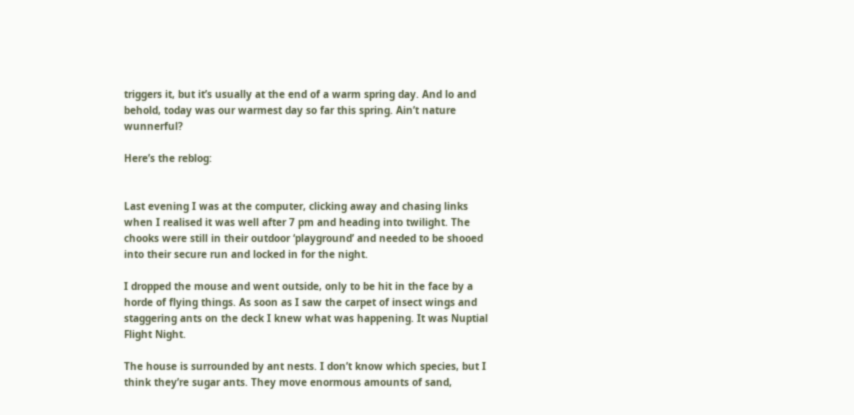triggers it, but it’s usually at the end of a warm spring day. And lo and behold, today was our warmest day so far this spring. Ain’t nature wunnerful?

Here’s the reblog:


Last evening I was at the computer, clicking away and chasing links when I realised it was well after 7 pm and heading into twilight. The chooks were still in their outdoor ‘playground’ and needed to be shooed into their secure run and locked in for the night.

I dropped the mouse and went outside, only to be hit in the face by a horde of flying things. As soon as I saw the carpet of insect wings and staggering ants on the deck I knew what was happening. It was Nuptial Flight Night.

The house is surrounded by ant nests. I don’t know which species, but I think they’re sugar ants. They move enormous amounts of sand,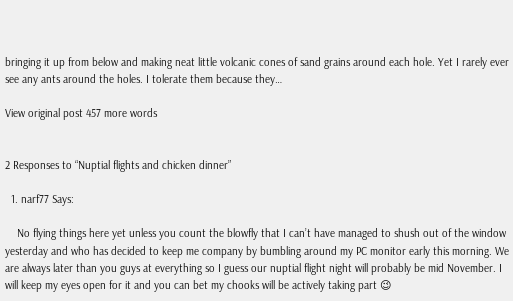bringing it up from below and making neat little volcanic cones of sand grains around each hole. Yet I rarely ever see any ants around the holes. I tolerate them because they…

View original post 457 more words


2 Responses to “Nuptial flights and chicken dinner”

  1. narf77 Says:

    No flying things here yet unless you count the blowfly that I can’t have managed to shush out of the window yesterday and who has decided to keep me company by bumbling around my PC monitor early this morning. We are always later than you guys at everything so I guess our nuptial flight night will probably be mid November. I will keep my eyes open for it and you can bet my chooks will be actively taking part 😉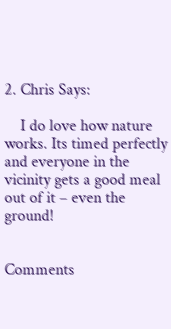2. Chris Says:

    I do love how nature works. Its timed perfectly and everyone in the vicinity gets a good meal out of it – even the ground!


Comments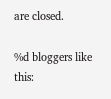are closed.

%d bloggers like this: